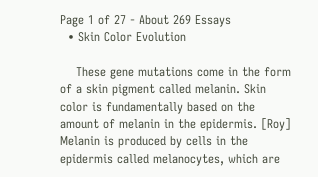Page 1 of 27 - About 269 Essays
  • Skin Color Evolution

    These gene mutations come in the form of a skin pigment called melanin. Skin color is fundamentally based on the amount of melanin in the epidermis. [Roy] Melanin is produced by cells in the epidermis called melanocytes, which are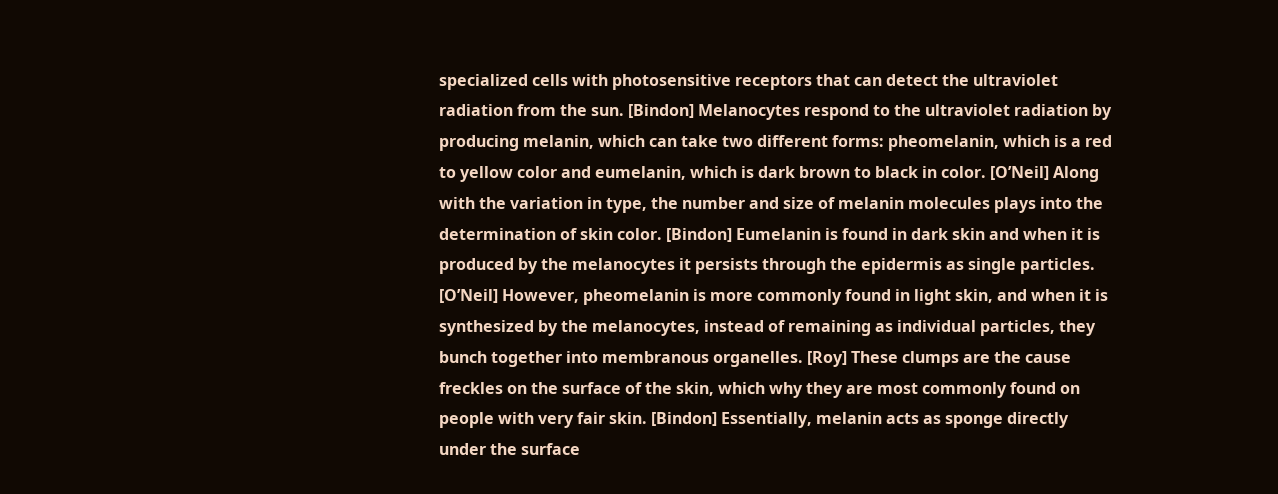specialized cells with photosensitive receptors that can detect the ultraviolet radiation from the sun. [Bindon] Melanocytes respond to the ultraviolet radiation by producing melanin, which can take two different forms: pheomelanin, which is a red to yellow color and eumelanin, which is dark brown to black in color. [O’Neil] Along with the variation in type, the number and size of melanin molecules plays into the determination of skin color. [Bindon] Eumelanin is found in dark skin and when it is produced by the melanocytes it persists through the epidermis as single particles. [O’Neil] However, pheomelanin is more commonly found in light skin, and when it is synthesized by the melanocytes, instead of remaining as individual particles, they bunch together into membranous organelles. [Roy] These clumps are the cause freckles on the surface of the skin, which why they are most commonly found on people with very fair skin. [Bindon] Essentially, melanin acts as sponge directly under the surface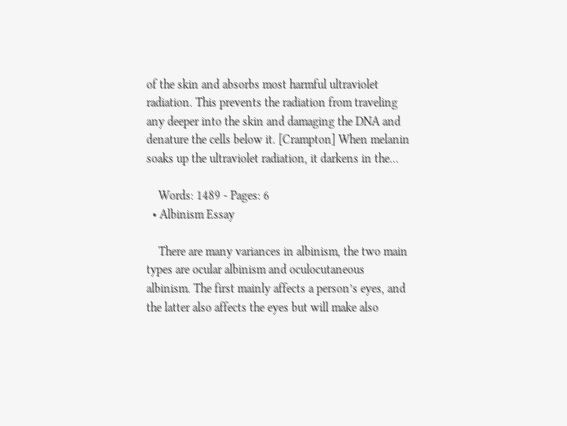of the skin and absorbs most harmful ultraviolet radiation. This prevents the radiation from traveling any deeper into the skin and damaging the DNA and denature the cells below it. [Crampton] When melanin soaks up the ultraviolet radiation, it darkens in the…

    Words: 1489 - Pages: 6
  • Albinism Essay

    There are many variances in albinism, the two main types are ocular albinism and oculocutaneous albinism. The first mainly affects a person’s eyes, and the latter also affects the eyes but will make also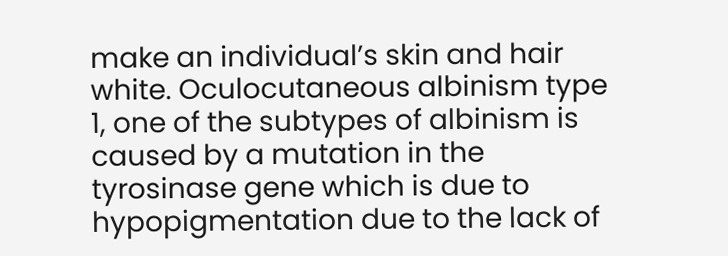make an individual’s skin and hair white. Oculocutaneous albinism type 1, one of the subtypes of albinism is caused by a mutation in the tyrosinase gene which is due to hypopigmentation due to the lack of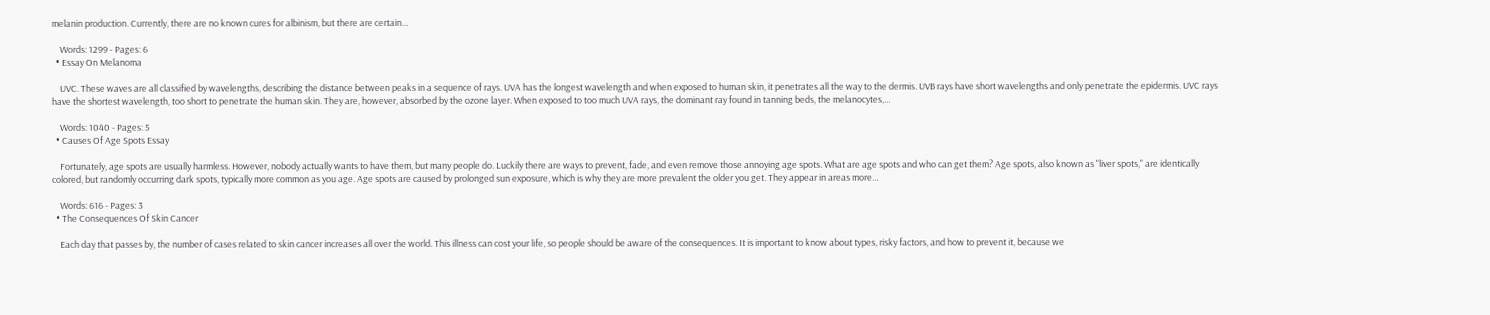melanin production. Currently, there are no known cures for albinism, but there are certain…

    Words: 1299 - Pages: 6
  • Essay On Melanoma

    UVC. These waves are all classified by wavelengths, describing the distance between peaks in a sequence of rays. UVA has the longest wavelength and when exposed to human skin, it penetrates all the way to the dermis. UVB rays have short wavelengths and only penetrate the epidermis. UVC rays have the shortest wavelength, too short to penetrate the human skin. They are, however, absorbed by the ozone layer. When exposed to too much UVA rays, the dominant ray found in tanning beds, the melanocytes,…

    Words: 1040 - Pages: 5
  • Causes Of Age Spots Essay

    Fortunately, age spots are usually harmless. However, nobody actually wants to have them, but many people do. Luckily there are ways to prevent, fade, and even remove those annoying age spots. What are age spots and who can get them? Age spots, also known as "liver spots," are identically colored, but randomly occurring dark spots, typically more common as you age. Age spots are caused by prolonged sun exposure, which is why they are more prevalent the older you get. They appear in areas more…

    Words: 616 - Pages: 3
  • The Consequences Of Skin Cancer

    Each day that passes by, the number of cases related to skin cancer increases all over the world. This illness can cost your life, so people should be aware of the consequences. It is important to know about types, risky factors, and how to prevent it, because we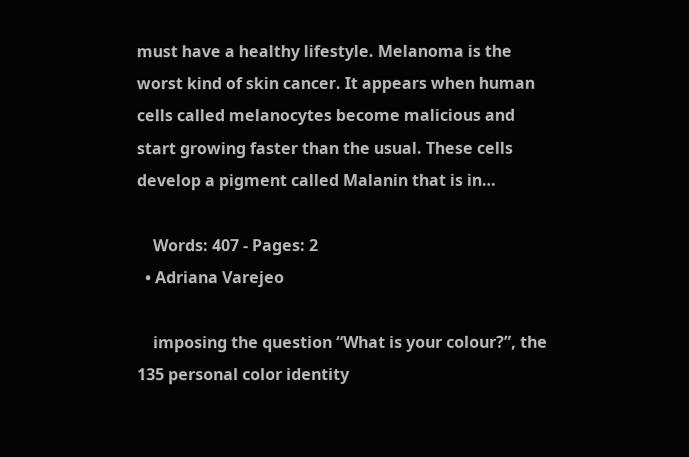must have a healthy lifestyle. Melanoma is the worst kind of skin cancer. It appears when human cells called melanocytes become malicious and start growing faster than the usual. These cells develop a pigment called Malanin that is in…

    Words: 407 - Pages: 2
  • Adriana Varejeo

    imposing the question “What is your colour?”, the 135 personal color identity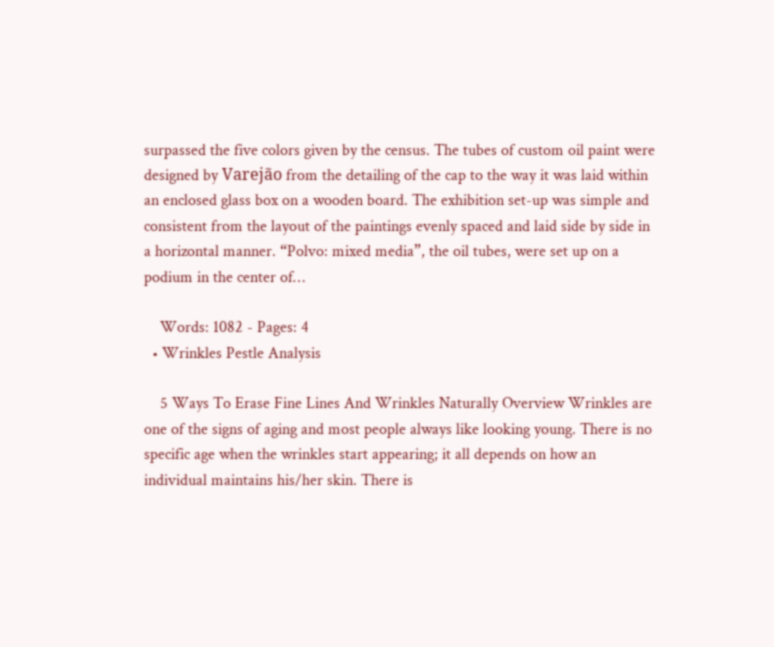surpassed the five colors given by the census. The tubes of custom oil paint were designed by Varejão from the detailing of the cap to the way it was laid within an enclosed glass box on a wooden board. The exhibition set-up was simple and consistent from the layout of the paintings evenly spaced and laid side by side in a horizontal manner. “Polvo: mixed media”, the oil tubes, were set up on a podium in the center of…

    Words: 1082 - Pages: 4
  • Wrinkles Pestle Analysis

    5 Ways To Erase Fine Lines And Wrinkles Naturally Overview Wrinkles are one of the signs of aging and most people always like looking young. There is no specific age when the wrinkles start appearing; it all depends on how an individual maintains his/her skin. There is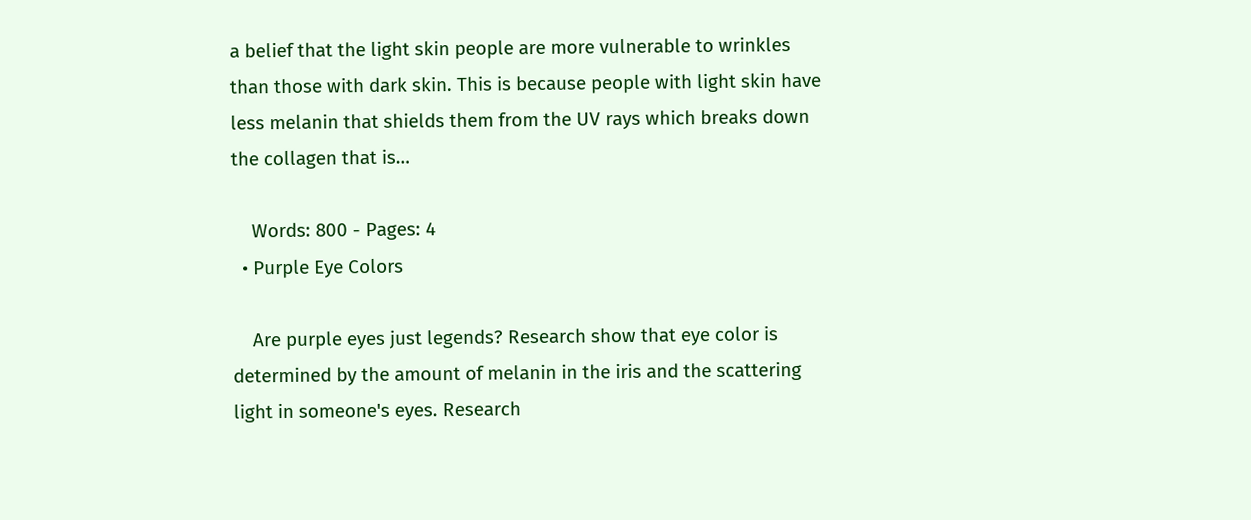a belief that the light skin people are more vulnerable to wrinkles than those with dark skin. This is because people with light skin have less melanin that shields them from the UV rays which breaks down the collagen that is…

    Words: 800 - Pages: 4
  • Purple Eye Colors

    Are purple eyes just legends? Research show that eye color is determined by the amount of melanin in the iris and the scattering light in someone's eyes. Research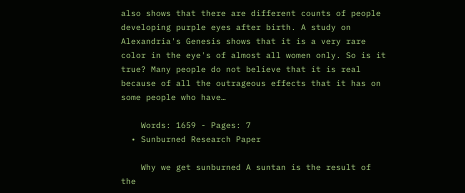also shows that there are different counts of people developing purple eyes after birth. A study on Alexandria's Genesis shows that it is a very rare color in the eye's of almost all women only. So is it true? Many people do not believe that it is real because of all the outrageous effects that it has on some people who have…

    Words: 1659 - Pages: 7
  • Sunburned Research Paper

    Why we get sunburned A suntan is the result of the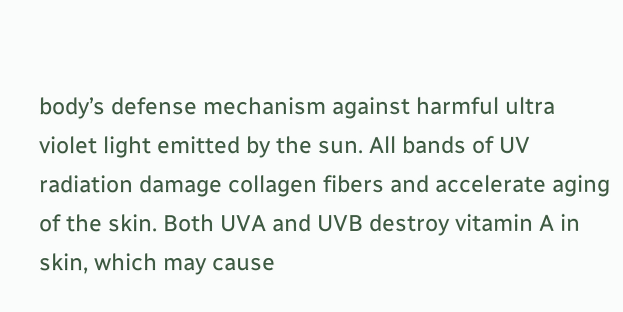body’s defense mechanism against harmful ultra violet light emitted by the sun. All bands of UV radiation damage collagen fibers and accelerate aging of the skin. Both UVA and UVB destroy vitamin A in skin, which may cause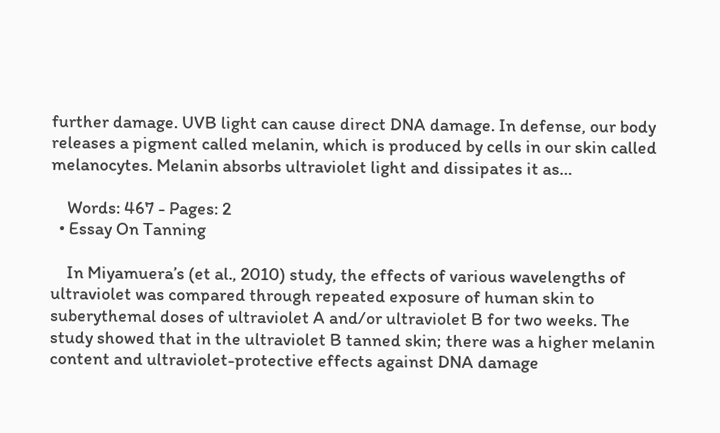further damage. UVB light can cause direct DNA damage. In defense, our body releases a pigment called melanin, which is produced by cells in our skin called melanocytes. Melanin absorbs ultraviolet light and dissipates it as…

    Words: 467 - Pages: 2
  • Essay On Tanning

    In Miyamuera’s (et al., 2010) study, the effects of various wavelengths of ultraviolet was compared through repeated exposure of human skin to suberythemal doses of ultraviolet A and/or ultraviolet B for two weeks. The study showed that in the ultraviolet B tanned skin; there was a higher melanin content and ultraviolet-protective effects against DNA damage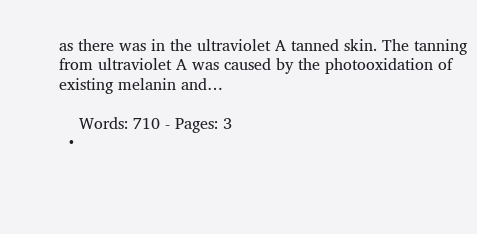as there was in the ultraviolet A tanned skin. The tanning from ultraviolet A was caused by the photooxidation of existing melanin and…

    Words: 710 - Pages: 3
  •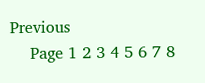Previous
    Page 1 2 3 4 5 6 7 8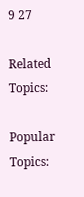9 27

Related Topics:

Popular Topics: